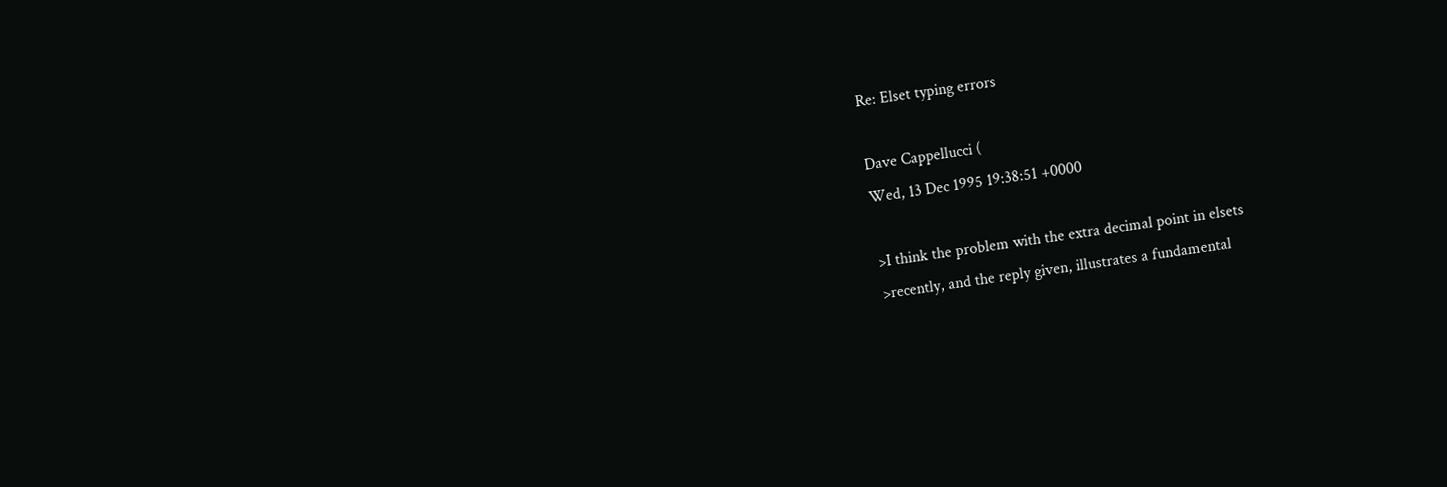Re: Elset typing errors

Dave Cappellucci (
Wed, 13 Dec 1995 19:38:51 +0000

>I think the problem with the extra decimal point in elsets
>recently, and the reply given, illustrates a fundamental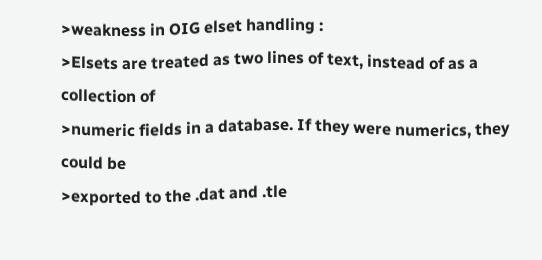>weakness in OIG elset handling :
>Elsets are treated as two lines of text, instead of as a collection of
>numeric fields in a database. If they were numerics, they could be
>exported to the .dat and .tle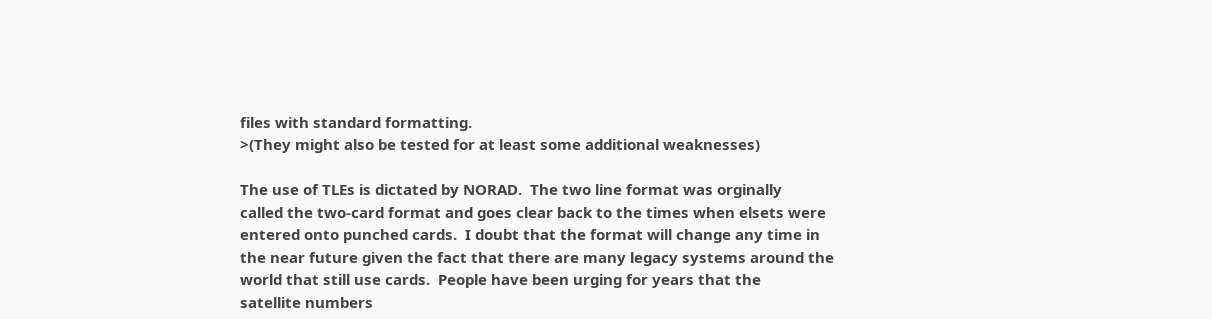files with standard formatting.
>(They might also be tested for at least some additional weaknesses)

The use of TLEs is dictated by NORAD.  The two line format was orginally
called the two-card format and goes clear back to the times when elsets were
entered onto punched cards.  I doubt that the format will change any time in
the near future given the fact that there are many legacy systems around the
world that still use cards.  People have been urging for years that the
satellite numbers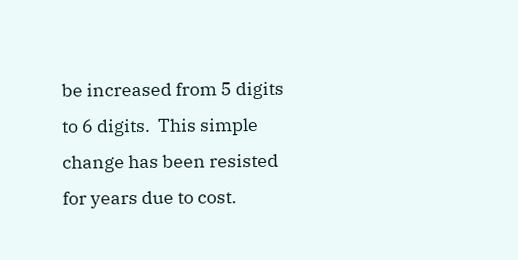be increased from 5 digits to 6 digits.  This simple
change has been resisted for years due to cost.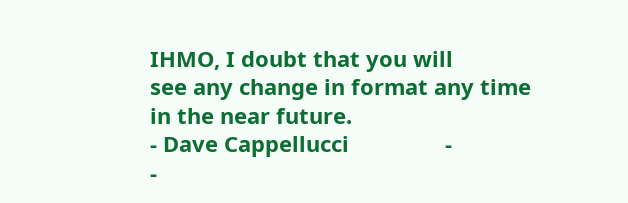IHMO, I doubt that you will
see any change in format any time in the near future.
- Dave Cappellucci                -
-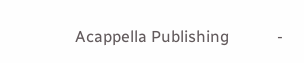Acappella Publishing            -